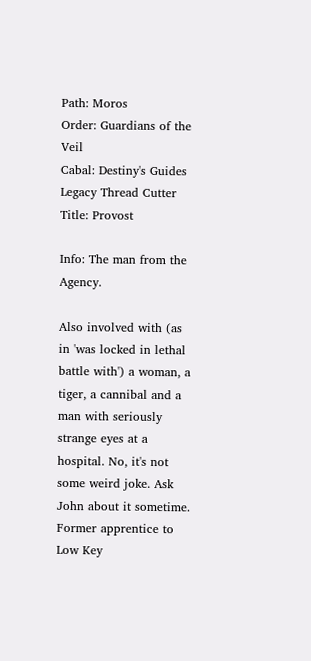Path: Moros
Order: Guardians of the Veil
Cabal: Destiny's Guides
Legacy Thread Cutter
Title: Provost

Info: The man from the Agency.

Also involved with (as in 'was locked in lethal battle with') a woman, a tiger, a cannibal and a man with seriously strange eyes at a hospital. No, it's not some weird joke. Ask John about it sometime. Former apprentice to Low Key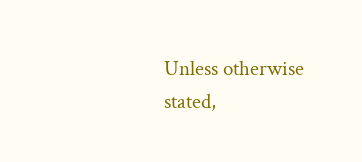Unless otherwise stated,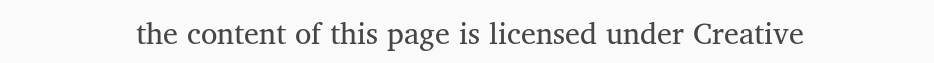the content of this page is licensed under Creative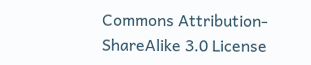Commons Attribution-ShareAlike 3.0 License